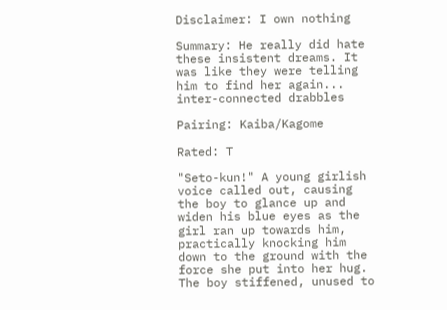Disclaimer: I own nothing

Summary: He really did hate these insistent dreams. It was like they were telling him to find her again... inter-connected drabbles

Pairing: Kaiba/Kagome

Rated: T

"Seto-kun!" A young girlish voice called out, causing the boy to glance up and widen his blue eyes as the girl ran up towards him, practically knocking him down to the ground with the force she put into her hug. The boy stiffened, unused to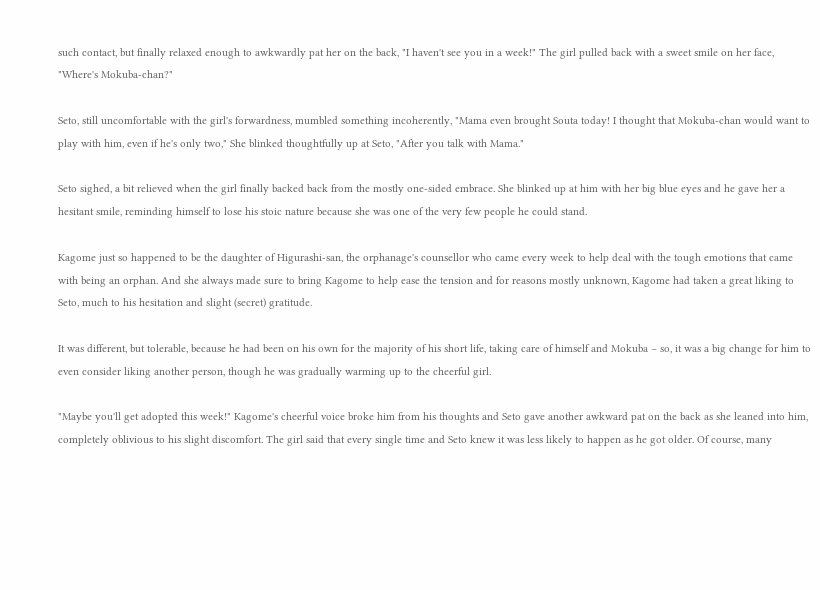such contact, but finally relaxed enough to awkwardly pat her on the back, "I haven't see you in a week!" The girl pulled back with a sweet smile on her face, "Where's Mokuba-chan?"

Seto, still uncomfortable with the girl's forwardness, mumbled something incoherently, "Mama even brought Souta today! I thought that Mokuba-chan would want to play with him, even if he's only two," She blinked thoughtfully up at Seto, "After you talk with Mama."

Seto sighed, a bit relieved when the girl finally backed back from the mostly one-sided embrace. She blinked up at him with her big blue eyes and he gave her a hesitant smile, reminding himself to lose his stoic nature because she was one of the very few people he could stand.

Kagome just so happened to be the daughter of Higurashi-san, the orphanage's counsellor who came every week to help deal with the tough emotions that came with being an orphan. And she always made sure to bring Kagome to help ease the tension and for reasons mostly unknown, Kagome had taken a great liking to Seto, much to his hesitation and slight (secret) gratitude.

It was different, but tolerable, because he had been on his own for the majority of his short life, taking care of himself and Mokuba – so, it was a big change for him to even consider liking another person, though he was gradually warming up to the cheerful girl.

"Maybe you'll get adopted this week!" Kagome's cheerful voice broke him from his thoughts and Seto gave another awkward pat on the back as she leaned into him, completely oblivious to his slight discomfort. The girl said that every single time and Seto knew it was less likely to happen as he got older. Of course, many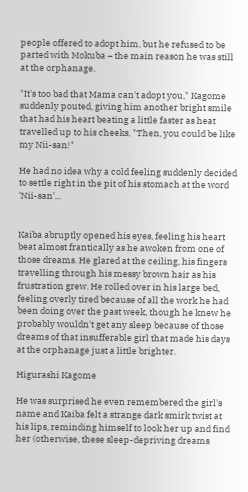people offered to adopt him, but he refused to be parted with Mokuba – the main reason he was still at the orphanage.

"It's too bad that Mama can't adopt you," Kagome suddenly pouted, giving him another bright smile that had his heart beating a little faster as heat travelled up to his cheeks, "Then, you could be like my Nii-san!"

He had no idea why a cold feeling suddenly decided to settle right in the pit of his stomach at the word 'Nii-san'...


Kaiba abruptly opened his eyes, feeling his heart beat almost frantically as he awoken from one of those dreams. He glared at the ceiling, his fingers travelling through his messy brown hair as his frustration grew. He rolled over in his large bed, feeling overly tired because of all the work he had been doing over the past week, though he knew he probably wouldn't get any sleep because of those dreams of that insufferable girl that made his days at the orphanage just a little brighter.

Higurashi Kagome

He was surprised he even remembered the girl's name and Kaiba felt a strange dark smirk twist at his lips, reminding himself to look her up and find her (otherwise, these sleep-depriving dreams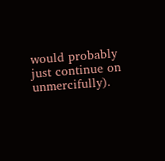would probably just continue on unmercifully).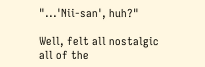"...'Nii-san', huh?"

Well, felt all nostalgic all of the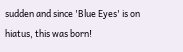sudden and since 'Blue Eyes' is on hiatus, this was born!